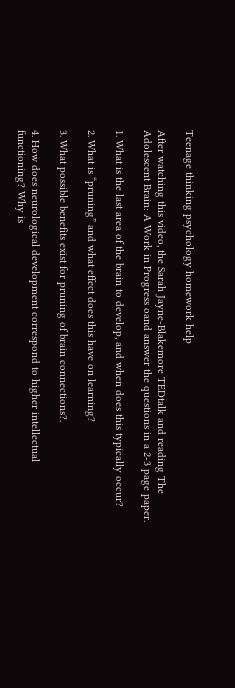Teenage thinking psychology homework help

After watching this video, the Sarah Jayne-Blakemore TEDtalk and reading The Adolescent Brain: A Work in Progress oand answer the questions in a 2-3 page paper.

1. What is the last area of the brain to develop, and when does this typically occur?

2. What is “pruning” and what effect does this have on learning?

3. What possible benefits exist for pruning of brain connections?.

4. How does neurological development correspond to higher intellectual functioning? Why is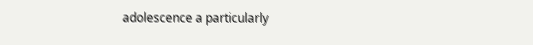adolescence a particularly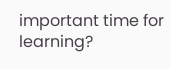important time for learning?